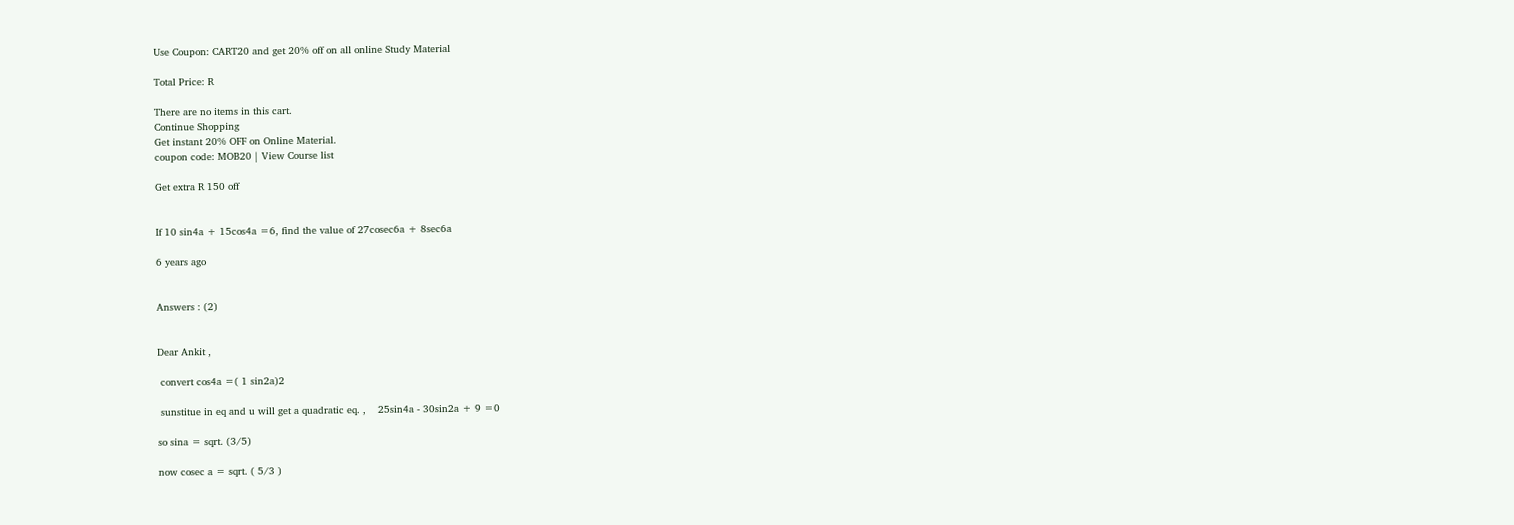Use Coupon: CART20 and get 20% off on all online Study Material

Total Price: R

There are no items in this cart.
Continue Shopping
Get instant 20% OFF on Online Material.
coupon code: MOB20 | View Course list

Get extra R 150 off


If 10 sin4a + 15cos4a =6, find the value of 27cosec6a + 8sec6a

6 years ago


Answers : (2)


Dear Ankit ,

 convert cos4a =( 1 sin2a)2

 sunstitue in eq and u will get a quadratic eq. ,    25sin4a - 30sin2a + 9 =0

so sina = sqrt. (3/5)

now cosec a = sqrt. ( 5/3 )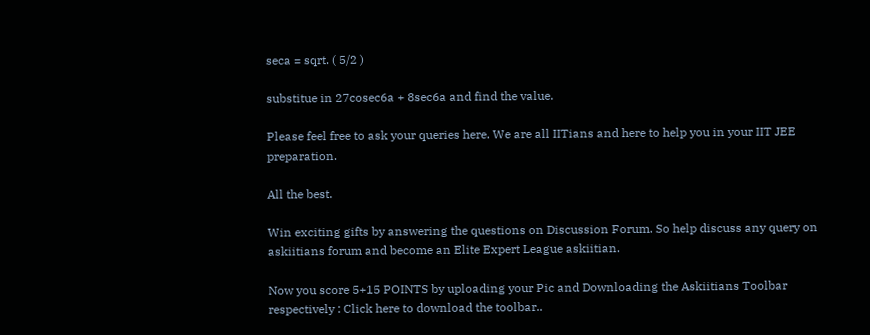seca = sqrt. ( 5/2 )

substitue in 27cosec6a + 8sec6a and find the value.

Please feel free to ask your queries here. We are all IITians and here to help you in your IIT JEE preparation.

All the best.

Win exciting gifts by answering the questions on Discussion Forum. So help discuss any query on askiitians forum and become an Elite Expert League askiitian.

Now you score 5+15 POINTS by uploading your Pic and Downloading the Askiitians Toolbar  respectively : Click here to download the toolbar..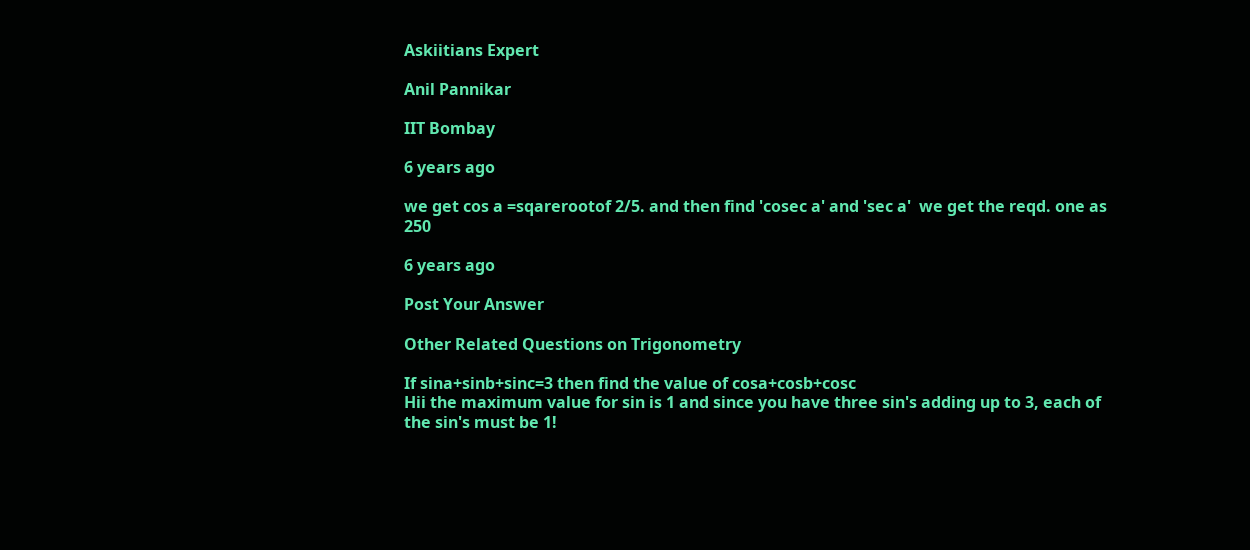Askiitians Expert

Anil Pannikar

IIT Bombay

6 years ago

we get cos a =sqarerootof 2/5. and then find 'cosec a' and 'sec a'  we get the reqd. one as 250

6 years ago

Post Your Answer

Other Related Questions on Trigonometry

If sina+sinb+sinc=3 then find the value of cosa+cosb+cosc
Hii the maximum value for sin is 1 and since you have three sin's adding up to 3, each of the sin's must be 1!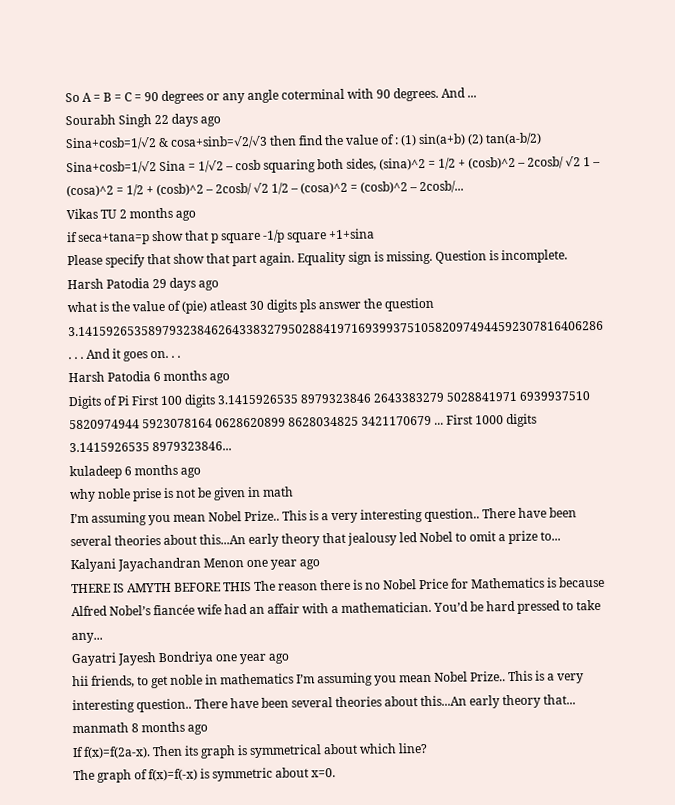So A = B = C = 90 degrees or any angle coterminal with 90 degrees. And ...
Sourabh Singh 22 days ago
Sina+cosb=1/√2 & cosa+sinb=√2/√3 then find the value of : (1) sin(a+b) (2) tan(a-b/2)
Sina+cosb=1/√2 Sina = 1/√2 – cosb squaring both sides, (sina)^2 = 1/2 + (cosb)^2 – 2cosb/ √2 1 – (cosa)^2 = 1/2 + (cosb)^2 – 2cosb/ √2 1/2 – (cosa)^2 = (cosb)^2 – 2cosb/...
Vikas TU 2 months ago
if seca+tana=p show that p square -1/p square +1+sina
Please specify that show that part again. Equality sign is missing. Question is incomplete.
Harsh Patodia 29 days ago
what is the value of (pie) atleast 30 digits pls answer the question
3.141592653589793238462643383279502884197169399375105820974944592307816406286 . . . And it goes on. . .
Harsh Patodia 6 months ago
Digits of Pi First 100 digits 3.1415926535 8979323846 2643383279 5028841971 6939937510 5820974944 5923078164 0628620899 8628034825 3421170679 ... First 1000 digits 3.1415926535 8979323846...
kuladeep 6 months ago
why noble prise is not be given in math
I’m assuming you mean Nobel Prize.. This is a very interesting question.. There have been several theories about this...An early theory that jealousy led Nobel to omit a prize to...
Kalyani Jayachandran Menon one year ago
THERE IS AMYTH BEFORE THIS The reason there is no Nobel Price for Mathematics is because Alfred Nobel’s fiancée wife had an affair with a mathematician. You’d be hard pressed to take any...
Gayatri Jayesh Bondriya one year ago
hii friends, to get noble in mathematics I’m assuming you mean Nobel Prize.. This is a very interesting question.. There have been several theories about this...An early theory that...
manmath 8 months ago
If f(x)=f(2a-x). Then its graph is symmetrical about which line?
The graph of f(x)=f(-x) is symmetric about x=0.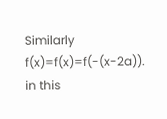Similarly f(x)=f(x)=f(-(x-2a)). in this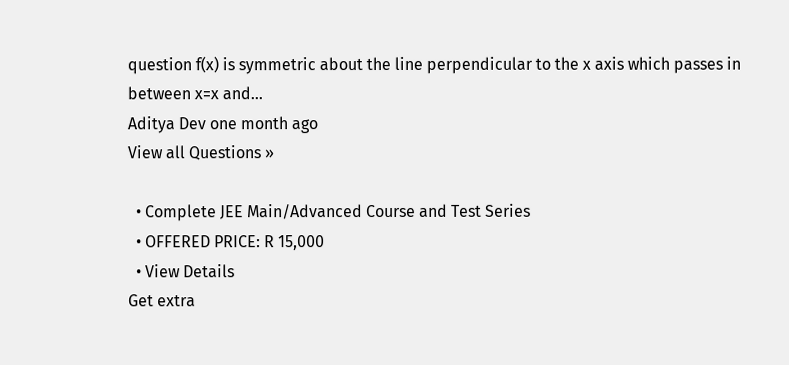question f(x) is symmetric about the line perpendicular to the x axis which passes in between x=x and...
Aditya Dev one month ago
View all Questions »

  • Complete JEE Main/Advanced Course and Test Series
  • OFFERED PRICE: R 15,000
  • View Details
Get extra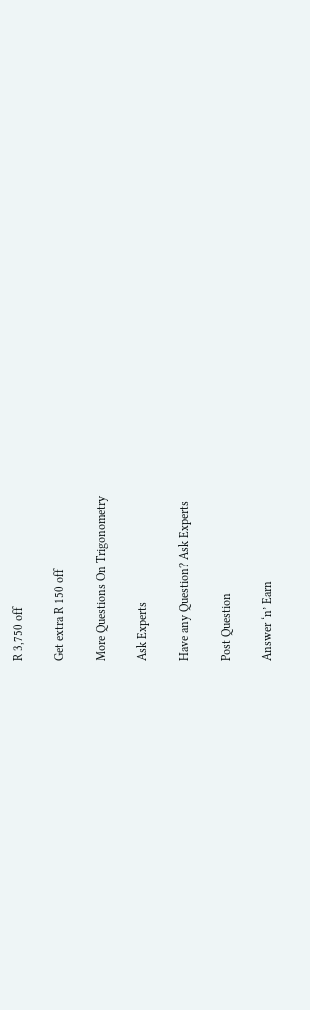R 3,750 off

Get extra R 150 off

More Questions On Trigonometry

Ask Experts

Have any Question? Ask Experts

Post Question

Answer ‘n’ Earn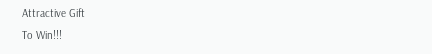Attractive Gift
To Win!!!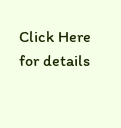Click Here for details